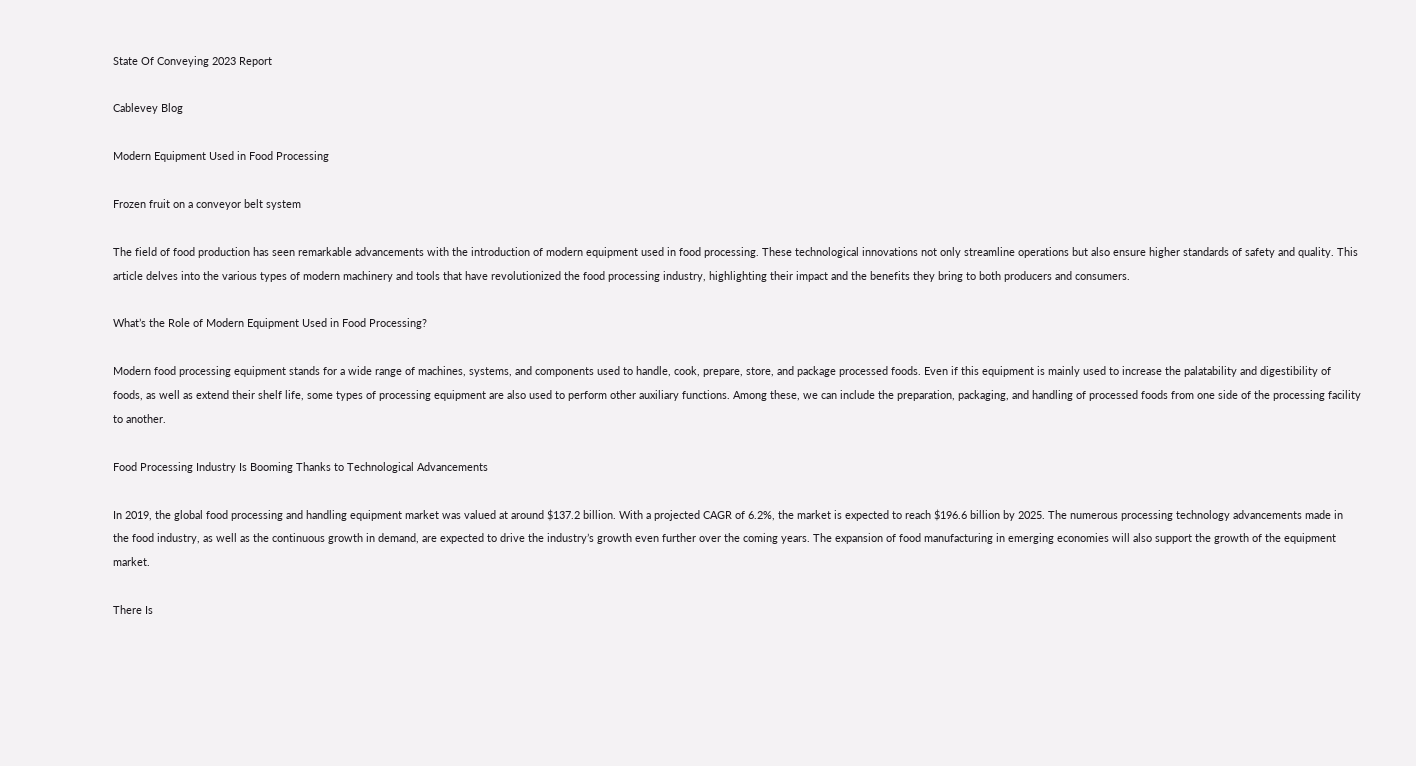State Of Conveying 2023 Report

Cablevey Blog

Modern Equipment Used in Food Processing

Frozen fruit on a conveyor belt system

The field of food production has seen remarkable advancements with the introduction of modern equipment used in food processing. These technological innovations not only streamline operations but also ensure higher standards of safety and quality. This article delves into the various types of modern machinery and tools that have revolutionized the food processing industry, highlighting their impact and the benefits they bring to both producers and consumers.

What’s the Role of Modern Equipment Used in Food Processing?

Modern food processing equipment stands for a wide range of machines, systems, and components used to handle, cook, prepare, store, and package processed foods. Even if this equipment is mainly used to increase the palatability and digestibility of foods, as well as extend their shelf life, some types of processing equipment are also used to perform other auxiliary functions. Among these, we can include the preparation, packaging, and handling of processed foods from one side of the processing facility to another.

Food Processing Industry Is Booming Thanks to Technological Advancements

In 2019, the global food processing and handling equipment market was valued at around $137.2 billion. With a projected CAGR of 6.2%, the market is expected to reach $196.6 billion by 2025. The numerous processing technology advancements made in the food industry, as well as the continuous growth in demand, are expected to drive the industry’s growth even further over the coming years. The expansion of food manufacturing in emerging economies will also support the growth of the equipment market.

There Is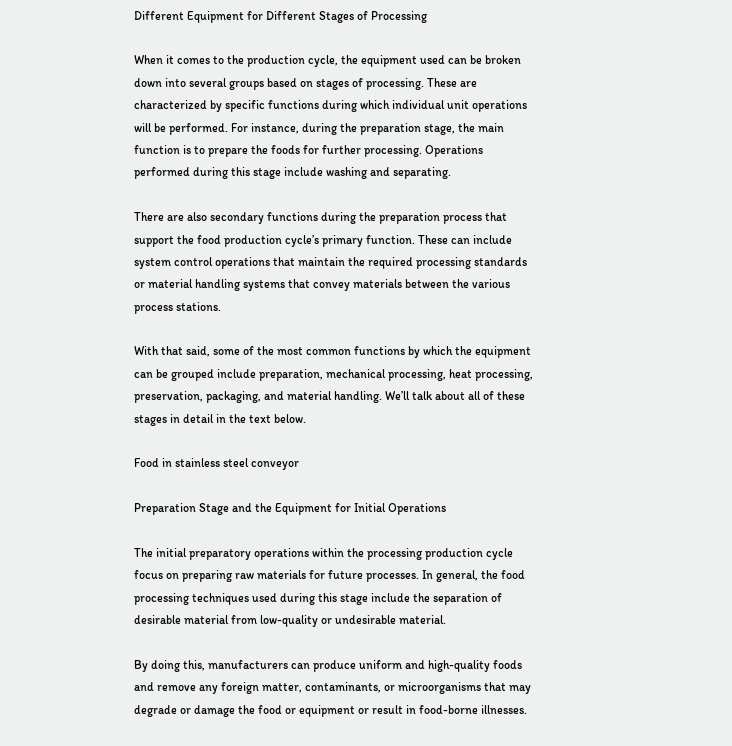Different Equipment for Different Stages of Processing

When it comes to the production cycle, the equipment used can be broken down into several groups based on stages of processing. These are characterized by specific functions during which individual unit operations will be performed. For instance, during the preparation stage, the main function is to prepare the foods for further processing. Operations performed during this stage include washing and separating.

There are also secondary functions during the preparation process that support the food production cycle’s primary function. These can include system control operations that maintain the required processing standards or material handling systems that convey materials between the various process stations.

With that said, some of the most common functions by which the equipment can be grouped include preparation, mechanical processing, heat processing, preservation, packaging, and material handling. We’ll talk about all of these stages in detail in the text below.

Food in stainless steel conveyor

Preparation Stage and the Equipment for Initial Operations

The initial preparatory operations within the processing production cycle focus on preparing raw materials for future processes. In general, the food processing techniques used during this stage include the separation of desirable material from low-quality or undesirable material.

By doing this, manufacturers can produce uniform and high-quality foods and remove any foreign matter, contaminants, or microorganisms that may degrade or damage the food or equipment or result in food-borne illnesses.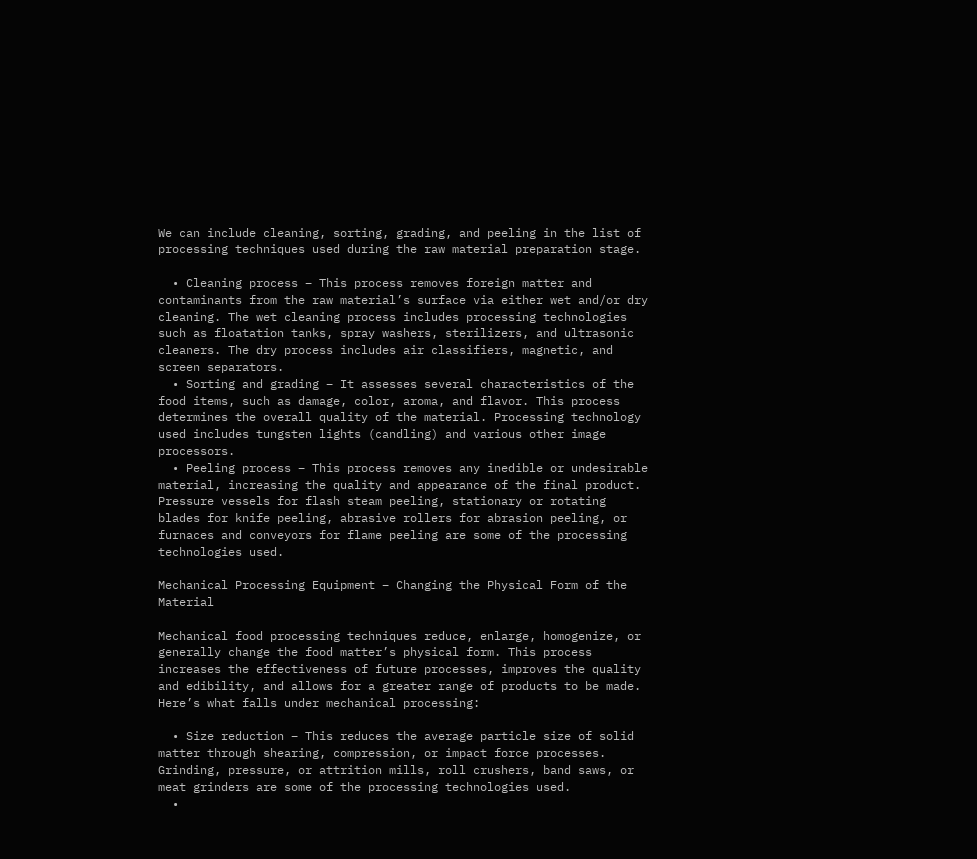We can include cleaning, sorting, grading, and peeling in the list of processing techniques used during the raw material preparation stage.

  • Cleaning process – This process removes foreign matter and contaminants from the raw material’s surface via either wet and/or dry cleaning. The wet cleaning process includes processing technologies such as floatation tanks, spray washers, sterilizers, and ultrasonic cleaners. The dry process includes air classifiers, magnetic, and screen separators.
  • Sorting and grading – It assesses several characteristics of the food items, such as damage, color, aroma, and flavor. This process determines the overall quality of the material. Processing technology used includes tungsten lights (candling) and various other image processors.
  • Peeling process – This process removes any inedible or undesirable material, increasing the quality and appearance of the final product. Pressure vessels for flash steam peeling, stationary or rotating blades for knife peeling, abrasive rollers for abrasion peeling, or furnaces and conveyors for flame peeling are some of the processing technologies used.

Mechanical Processing Equipment – Changing the Physical Form of the Material

Mechanical food processing techniques reduce, enlarge, homogenize, or generally change the food matter’s physical form. This process increases the effectiveness of future processes, improves the quality and edibility, and allows for a greater range of products to be made. Here’s what falls under mechanical processing:

  • Size reduction – This reduces the average particle size of solid matter through shearing, compression, or impact force processes. Grinding, pressure, or attrition mills, roll crushers, band saws, or meat grinders are some of the processing technologies used.
  •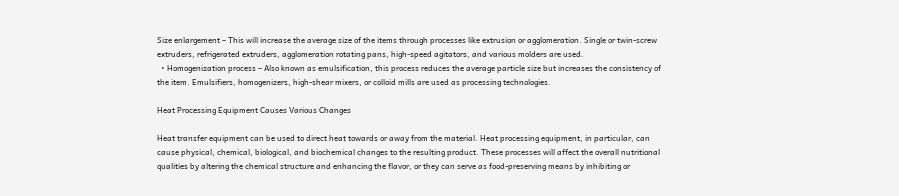Size enlargement – This will increase the average size of the items through processes like extrusion or agglomeration. Single or twin-screw extruders, refrigerated extruders, agglomeration rotating pans, high-speed agitators, and various molders are used.
  • Homogenization process – Also known as emulsification, this process reduces the average particle size but increases the consistency of the item. Emulsifiers, homogenizers, high-shear mixers, or colloid mills are used as processing technologies.

Heat Processing Equipment Causes Various Changes

Heat transfer equipment can be used to direct heat towards or away from the material. Heat processing equipment, in particular, can cause physical, chemical, biological, and biochemical changes to the resulting product. These processes will affect the overall nutritional qualities by altering the chemical structure and enhancing the flavor, or they can serve as food-preserving means by inhibiting or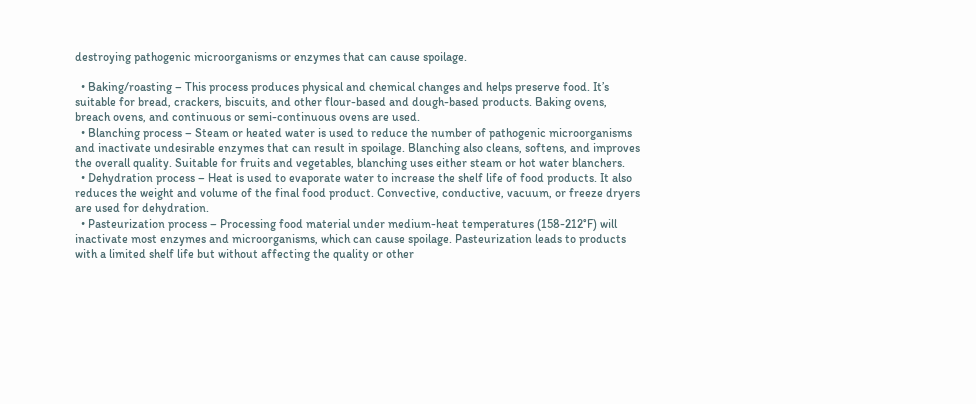destroying pathogenic microorganisms or enzymes that can cause spoilage.

  • Baking/roasting – This process produces physical and chemical changes and helps preserve food. It’s suitable for bread, crackers, biscuits, and other flour-based and dough-based products. Baking ovens, breach ovens, and continuous or semi-continuous ovens are used.
  • Blanching process – Steam or heated water is used to reduce the number of pathogenic microorganisms and inactivate undesirable enzymes that can result in spoilage. Blanching also cleans, softens, and improves the overall quality. Suitable for fruits and vegetables, blanching uses either steam or hot water blanchers.
  • Dehydration process – Heat is used to evaporate water to increase the shelf life of food products. It also reduces the weight and volume of the final food product. Convective, conductive, vacuum, or freeze dryers are used for dehydration.
  • Pasteurization process – Processing food material under medium-heat temperatures (158-212°F) will inactivate most enzymes and microorganisms, which can cause spoilage. Pasteurization leads to products with a limited shelf life but without affecting the quality or other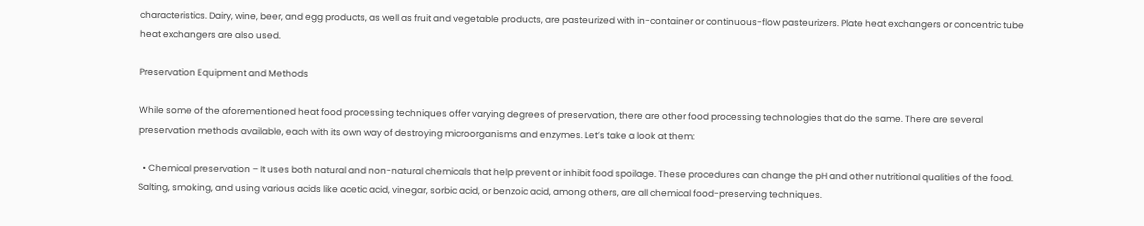characteristics. Dairy, wine, beer, and egg products, as well as fruit and vegetable products, are pasteurized with in-container or continuous-flow pasteurizers. Plate heat exchangers or concentric tube heat exchangers are also used.

Preservation Equipment and Methods

While some of the aforementioned heat food processing techniques offer varying degrees of preservation, there are other food processing technologies that do the same. There are several preservation methods available, each with its own way of destroying microorganisms and enzymes. Let’s take a look at them:

  • Chemical preservation – It uses both natural and non-natural chemicals that help prevent or inhibit food spoilage. These procedures can change the pH and other nutritional qualities of the food. Salting, smoking, and using various acids like acetic acid, vinegar, sorbic acid, or benzoic acid, among others, are all chemical food-preserving techniques.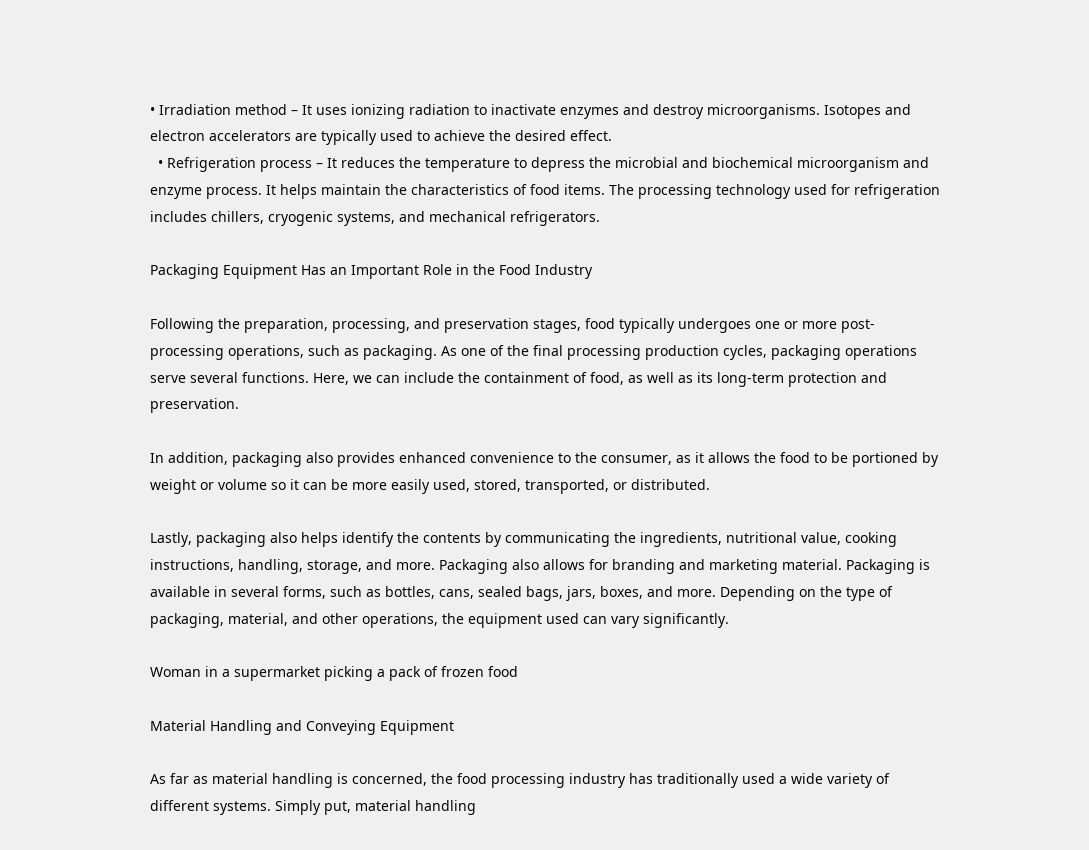• Irradiation method – It uses ionizing radiation to inactivate enzymes and destroy microorganisms. Isotopes and electron accelerators are typically used to achieve the desired effect.
  • Refrigeration process – It reduces the temperature to depress the microbial and biochemical microorganism and enzyme process. It helps maintain the characteristics of food items. The processing technology used for refrigeration includes chillers, cryogenic systems, and mechanical refrigerators.

Packaging Equipment Has an Important Role in the Food Industry

Following the preparation, processing, and preservation stages, food typically undergoes one or more post-processing operations, such as packaging. As one of the final processing production cycles, packaging operations serve several functions. Here, we can include the containment of food, as well as its long-term protection and preservation.

In addition, packaging also provides enhanced convenience to the consumer, as it allows the food to be portioned by weight or volume so it can be more easily used, stored, transported, or distributed.

Lastly, packaging also helps identify the contents by communicating the ingredients, nutritional value, cooking instructions, handling, storage, and more. Packaging also allows for branding and marketing material. Packaging is available in several forms, such as bottles, cans, sealed bags, jars, boxes, and more. Depending on the type of packaging, material, and other operations, the equipment used can vary significantly.

Woman in a supermarket picking a pack of frozen food

Material Handling and Conveying Equipment

As far as material handling is concerned, the food processing industry has traditionally used a wide variety of different systems. Simply put, material handling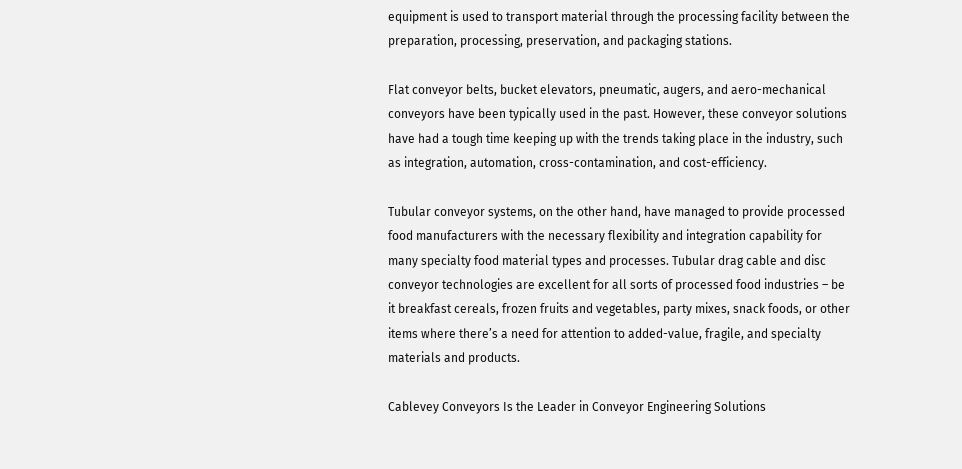equipment is used to transport material through the processing facility between the preparation, processing, preservation, and packaging stations.

Flat conveyor belts, bucket elevators, pneumatic, augers, and aero-mechanical conveyors have been typically used in the past. However, these conveyor solutions have had a tough time keeping up with the trends taking place in the industry, such as integration, automation, cross-contamination, and cost-efficiency.

Tubular conveyor systems, on the other hand, have managed to provide processed food manufacturers with the necessary flexibility and integration capability for many specialty food material types and processes. Tubular drag cable and disc conveyor technologies are excellent for all sorts of processed food industries – be it breakfast cereals, frozen fruits and vegetables, party mixes, snack foods, or other items where there’s a need for attention to added-value, fragile, and specialty materials and products.

Cablevey Conveyors Is the Leader in Conveyor Engineering Solutions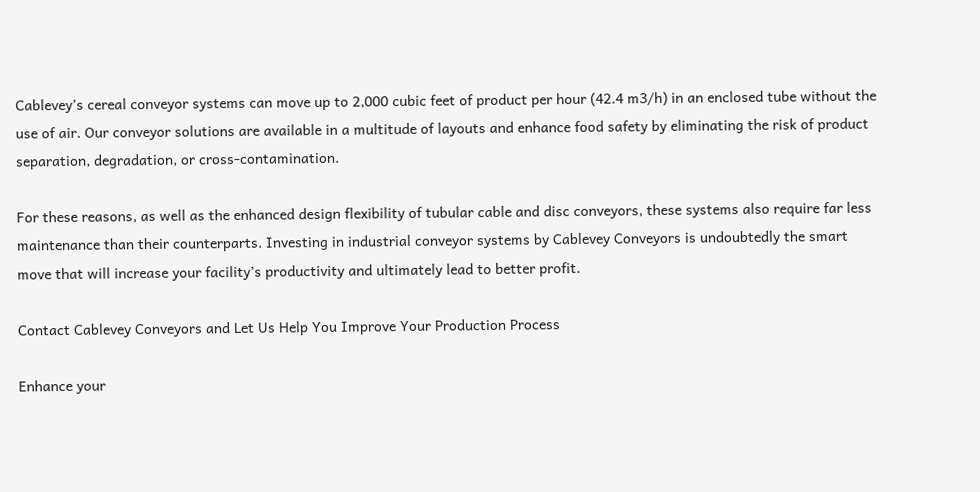Cablevey’s cereal conveyor systems can move up to 2,000 cubic feet of product per hour (42.4 m3/h) in an enclosed tube without the use of air. Our conveyor solutions are available in a multitude of layouts and enhance food safety by eliminating the risk of product separation, degradation, or cross-contamination.

For these reasons, as well as the enhanced design flexibility of tubular cable and disc conveyors, these systems also require far less maintenance than their counterparts. Investing in industrial conveyor systems by Cablevey Conveyors is undoubtedly the smart move that will increase your facility’s productivity and ultimately lead to better profit.

Contact Cablevey Conveyors and Let Us Help You Improve Your Production Process

Enhance your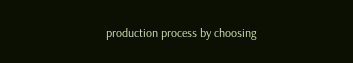production process by choosing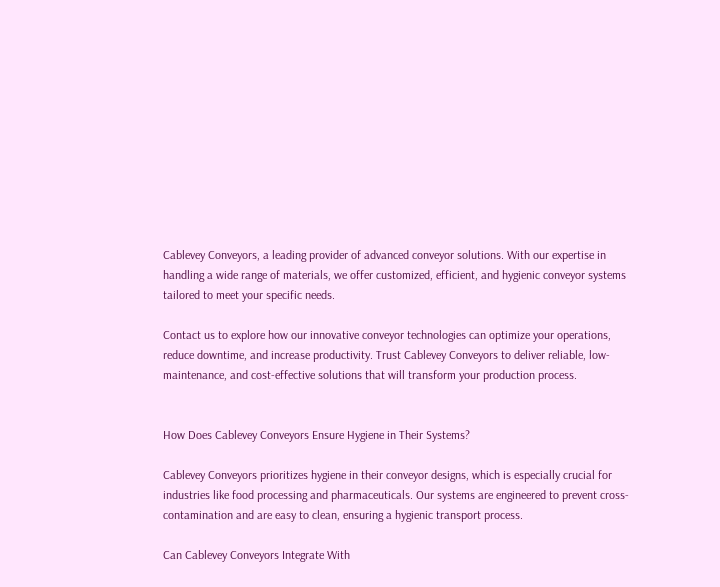Cablevey Conveyors, a leading provider of advanced conveyor solutions. With our expertise in handling a wide range of materials, we offer customized, efficient, and hygienic conveyor systems tailored to meet your specific needs.

Contact us to explore how our innovative conveyor technologies can optimize your operations, reduce downtime, and increase productivity. Trust Cablevey Conveyors to deliver reliable, low-maintenance, and cost-effective solutions that will transform your production process.


How Does Cablevey Conveyors Ensure Hygiene in Their Systems?

Cablevey Conveyors prioritizes hygiene in their conveyor designs, which is especially crucial for industries like food processing and pharmaceuticals. Our systems are engineered to prevent cross-contamination and are easy to clean, ensuring a hygienic transport process.

Can Cablevey Conveyors Integrate With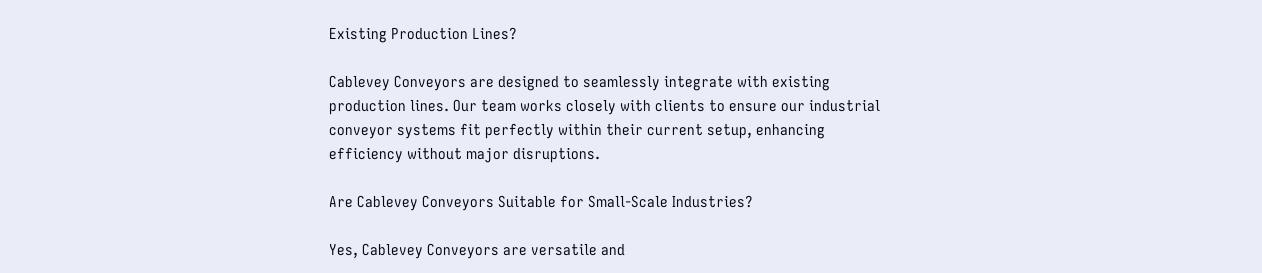Existing Production Lines?

Cablevey Conveyors are designed to seamlessly integrate with existing production lines. Our team works closely with clients to ensure our industrial conveyor systems fit perfectly within their current setup, enhancing efficiency without major disruptions.

Are Cablevey Conveyors Suitable for Small-Scale Industries?

Yes, Cablevey Conveyors are versatile and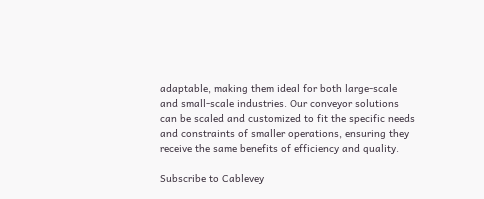adaptable, making them ideal for both large-scale and small-scale industries. Our conveyor solutions can be scaled and customized to fit the specific needs and constraints of smaller operations, ensuring they receive the same benefits of efficiency and quality.

Subscribe to Cablevey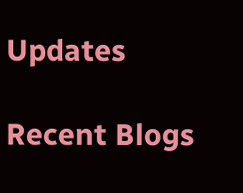Updates

Recent Blogs